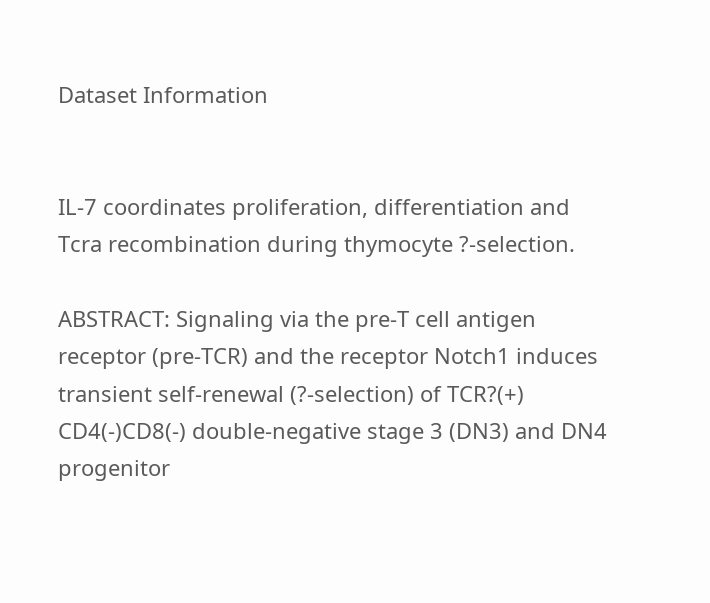Dataset Information


IL-7 coordinates proliferation, differentiation and Tcra recombination during thymocyte ?-selection.

ABSTRACT: Signaling via the pre-T cell antigen receptor (pre-TCR) and the receptor Notch1 induces transient self-renewal (?-selection) of TCR?(+) CD4(-)CD8(-) double-negative stage 3 (DN3) and DN4 progenitor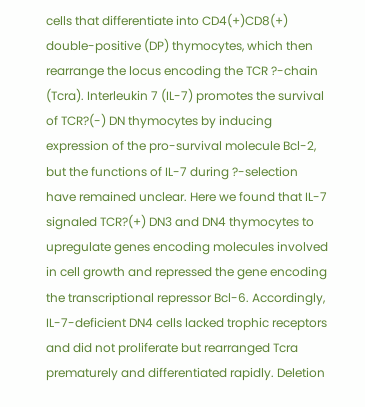cells that differentiate into CD4(+)CD8(+) double-positive (DP) thymocytes, which then rearrange the locus encoding the TCR ?-chain (Tcra). Interleukin 7 (IL-7) promotes the survival of TCR?(-) DN thymocytes by inducing expression of the pro-survival molecule Bcl-2, but the functions of IL-7 during ?-selection have remained unclear. Here we found that IL-7 signaled TCR?(+) DN3 and DN4 thymocytes to upregulate genes encoding molecules involved in cell growth and repressed the gene encoding the transcriptional repressor Bcl-6. Accordingly, IL-7-deficient DN4 cells lacked trophic receptors and did not proliferate but rearranged Tcra prematurely and differentiated rapidly. Deletion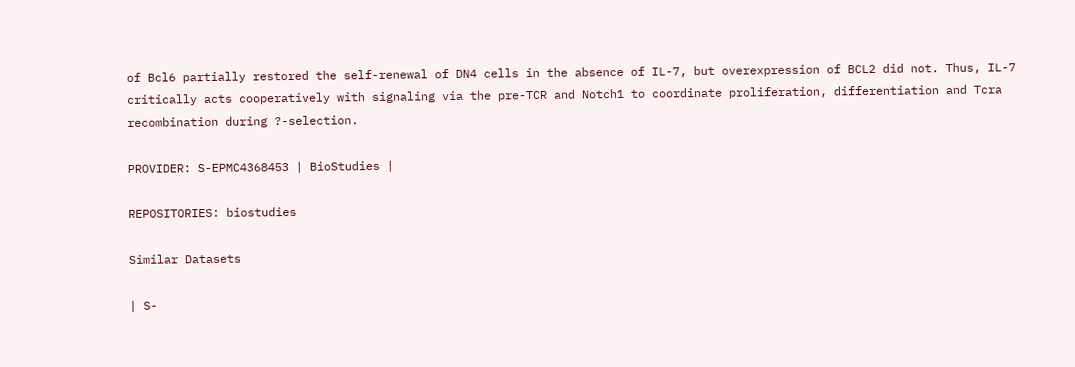of Bcl6 partially restored the self-renewal of DN4 cells in the absence of IL-7, but overexpression of BCL2 did not. Thus, IL-7 critically acts cooperatively with signaling via the pre-TCR and Notch1 to coordinate proliferation, differentiation and Tcra recombination during ?-selection.

PROVIDER: S-EPMC4368453 | BioStudies |

REPOSITORIES: biostudies

Similar Datasets

| S-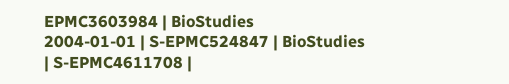EPMC3603984 | BioStudies
2004-01-01 | S-EPMC524847 | BioStudies
| S-EPMC4611708 |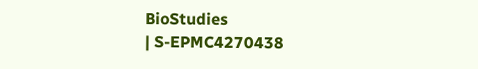BioStudies
| S-EPMC4270438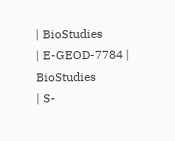| BioStudies
| E-GEOD-7784 | BioStudies
| S-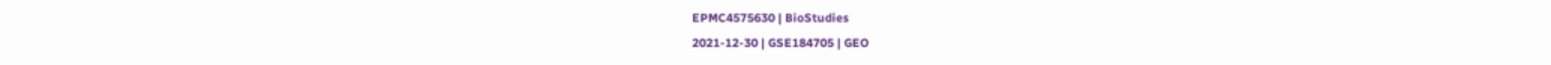EPMC4575630 | BioStudies
2021-12-30 | GSE184705 | GEO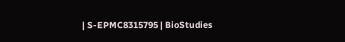| S-EPMC8315795 | BioStudies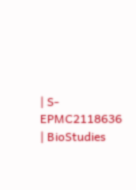| S-EPMC2118636 | BioStudies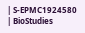| S-EPMC1924580 | BioStudies